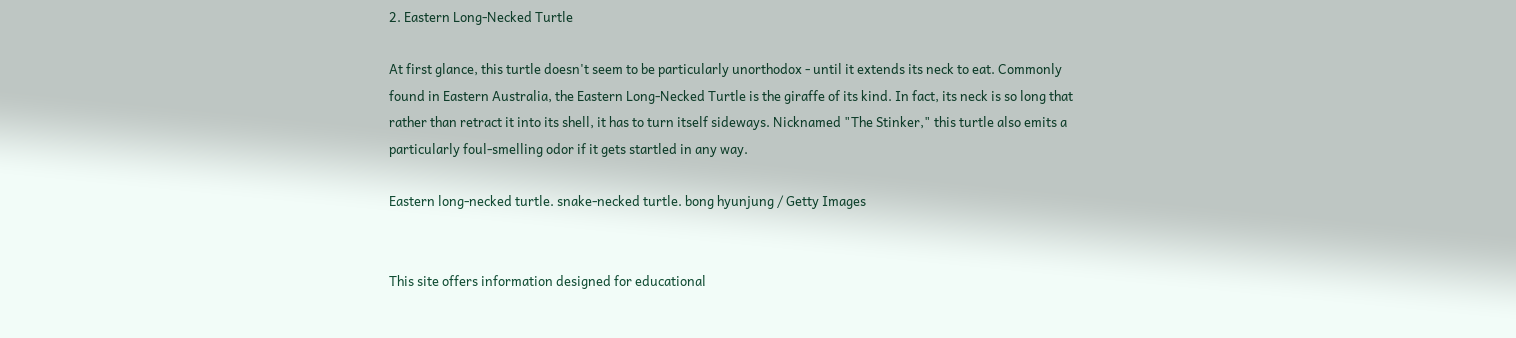2. Eastern Long-Necked Turtle

At first glance, this turtle doesn't seem to be particularly unorthodox - until it extends its neck to eat. Commonly found in Eastern Australia, the Eastern Long-Necked Turtle is the giraffe of its kind. In fact, its neck is so long that rather than retract it into its shell, it has to turn itself sideways. Nicknamed "The Stinker," this turtle also emits a particularly foul-smelling odor if it gets startled in any way.

Eastern long-necked turtle. snake-necked turtle. bong hyunjung / Getty Images


This site offers information designed for educational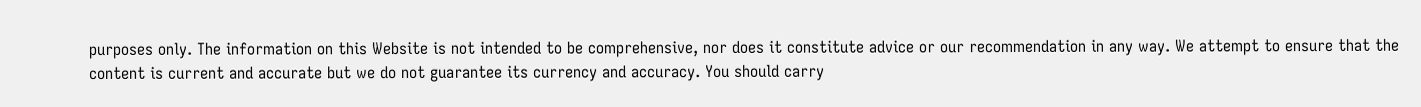purposes only. The information on this Website is not intended to be comprehensive, nor does it constitute advice or our recommendation in any way. We attempt to ensure that the content is current and accurate but we do not guarantee its currency and accuracy. You should carry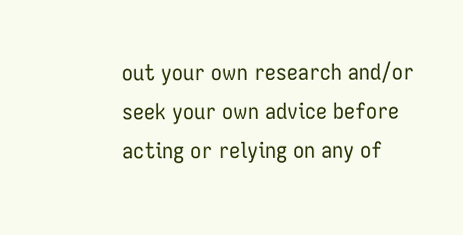out your own research and/or seek your own advice before acting or relying on any of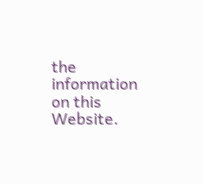the information on this Website.